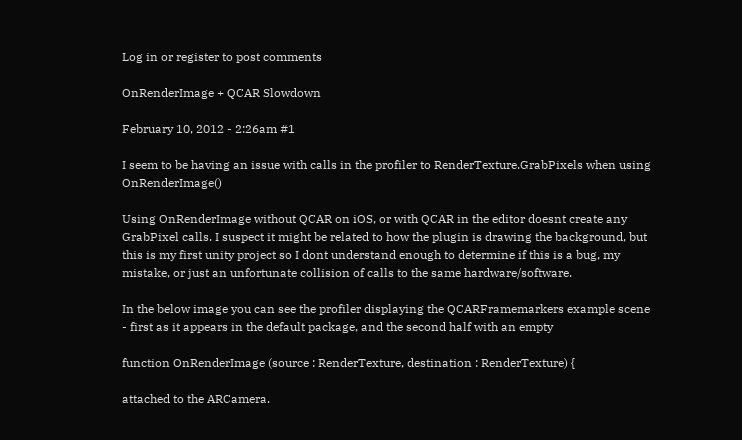Log in or register to post comments

OnRenderImage + QCAR Slowdown

February 10, 2012 - 2:26am #1

I seem to be having an issue with calls in the profiler to RenderTexture.GrabPixels when using OnRenderImage()

Using OnRenderImage without QCAR on iOS, or with QCAR in the editor doesnt create any GrabPixel calls. I suspect it might be related to how the plugin is drawing the background, but this is my first unity project so I dont understand enough to determine if this is a bug, my mistake, or just an unfortunate collision of calls to the same hardware/software.

In the below image you can see the profiler displaying the QCARFramemarkers example scene - first as it appears in the default package, and the second half with an empty

function OnRenderImage (source : RenderTexture, destination : RenderTexture) {

attached to the ARCamera.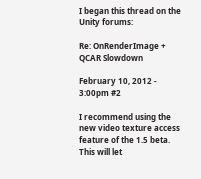I began this thread on the Unity forums:

Re: OnRenderImage + QCAR Slowdown

February 10, 2012 - 3:00pm #2

I recommend using the new video texture access feature of the 1.5 beta. This will let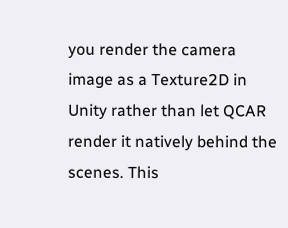you render the camera image as a Texture2D in Unity rather than let QCAR render it natively behind the scenes. This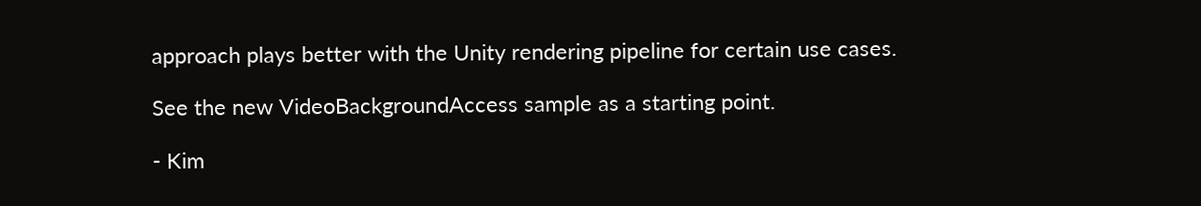approach plays better with the Unity rendering pipeline for certain use cases.

See the new VideoBackgroundAccess sample as a starting point.

- Kim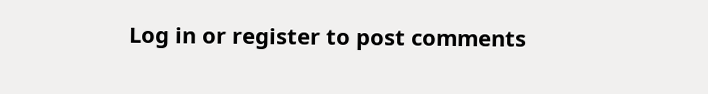Log in or register to post comments